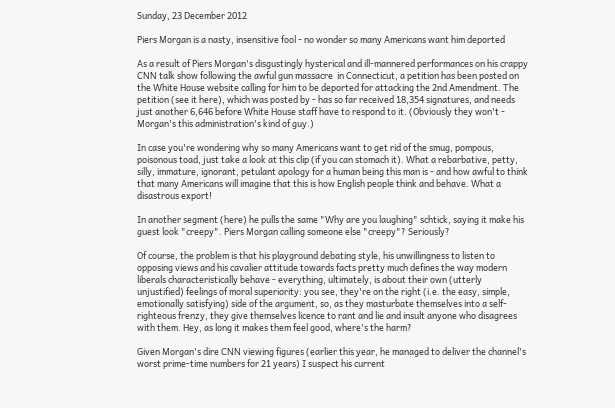Sunday, 23 December 2012

Piers Morgan is a nasty, insensitive fool - no wonder so many Americans want him deported

As a result of Piers Morgan's disgustingly hysterical and ill-mannered performances on his crappy CNN talk show following the awful gun massacre  in Connecticut, a petition has been posted on the White House website calling for him to be deported for attacking the 2nd Amendment. The petition (see it here), which was posted by - has so far received 18,354 signatures, and needs just another 6,646 before White House staff have to respond to it. (Obviously they won't - Morgan's this administration's kind of guy.)

In case you're wondering why so many Americans want to get rid of the smug, pompous, poisonous toad, just take a look at this clip (if you can stomach it). What a rebarbative, petty, silly, immature, ignorant, petulant apology for a human being this man is - and how awful to think that many Americans will imagine that this is how English people think and behave. What a disastrous export!

In another segment (here) he pulls the same "Why are you laughing" schtick, saying it make his guest look "creepy". Piers Morgan calling someone else "creepy"? Seriously?

Of course, the problem is that his playground debating style, his unwillingness to listen to opposing views and his cavalier attitude towards facts pretty much defines the way modern liberals characteristically behave - everything, ultimately, is about their own (utterly unjustified) feelings of moral superiority: you see, they're on the right (i.e. the easy, simple, emotionally satisfying) side of the argument, so, as they masturbate themselves into a self-righteous frenzy, they give themselves licence to rant and lie and insult anyone who disagrees with them. Hey, as long it makes them feel good, where's the harm?

Given Morgan's dire CNN viewing figures (earlier this year, he managed to deliver the channel's worst prime-time numbers for 21 years) I suspect his current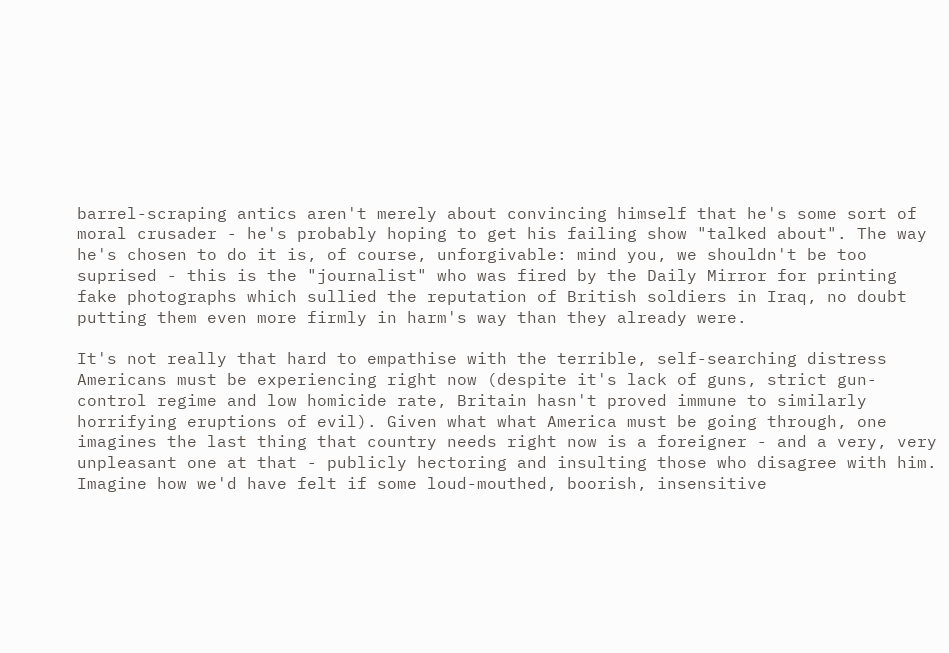barrel-scraping antics aren't merely about convincing himself that he's some sort of moral crusader - he's probably hoping to get his failing show "talked about". The way he's chosen to do it is, of course, unforgivable: mind you, we shouldn't be too suprised - this is the "journalist" who was fired by the Daily Mirror for printing fake photographs which sullied the reputation of British soldiers in Iraq, no doubt putting them even more firmly in harm's way than they already were.

It's not really that hard to empathise with the terrible, self-searching distress Americans must be experiencing right now (despite it's lack of guns, strict gun-control regime and low homicide rate, Britain hasn't proved immune to similarly horrifying eruptions of evil). Given what what America must be going through, one imagines the last thing that country needs right now is a foreigner - and a very, very unpleasant one at that - publicly hectoring and insulting those who disagree with him. Imagine how we'd have felt if some loud-mouthed, boorish, insensitive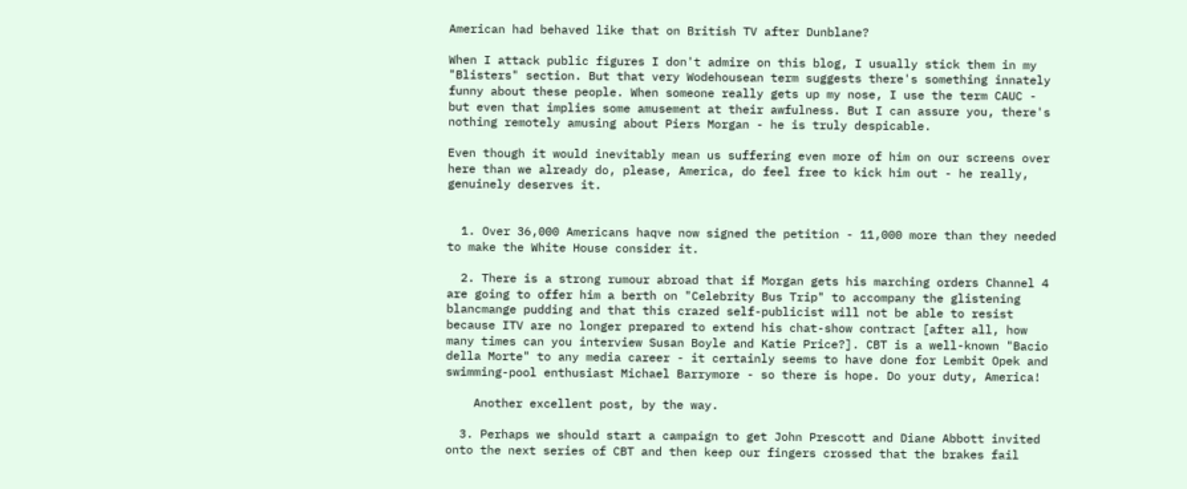American had behaved like that on British TV after Dunblane?

When I attack public figures I don't admire on this blog, I usually stick them in my "Blisters" section. But that very Wodehousean term suggests there's something innately funny about these people. When someone really gets up my nose, I use the term CAUC - but even that implies some amusement at their awfulness. But I can assure you, there's nothing remotely amusing about Piers Morgan - he is truly despicable.

Even though it would inevitably mean us suffering even more of him on our screens over here than we already do, please, America, do feel free to kick him out - he really, genuinely deserves it.


  1. Over 36,000 Americans haqve now signed the petition - 11,000 more than they needed to make the White House consider it.

  2. There is a strong rumour abroad that if Morgan gets his marching orders Channel 4 are going to offer him a berth on "Celebrity Bus Trip" to accompany the glistening blancmange pudding and that this crazed self-publicist will not be able to resist because ITV are no longer prepared to extend his chat-show contract [after all, how many times can you interview Susan Boyle and Katie Price?]. CBT is a well-known "Bacio della Morte" to any media career - it certainly seems to have done for Lembit Opek and swimming-pool enthusiast Michael Barrymore - so there is hope. Do your duty, America!

    Another excellent post, by the way.

  3. Perhaps we should start a campaign to get John Prescott and Diane Abbott invited onto the next series of CBT and then keep our fingers crossed that the brakes fail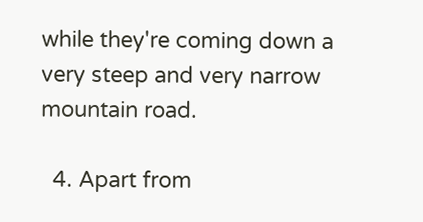while they're coming down a very steep and very narrow mountain road.

  4. Apart from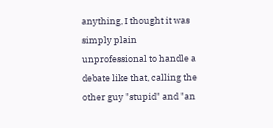anything, I thought it was simply plain unprofessional to handle a debate like that, calling the other guy "stupid" and "an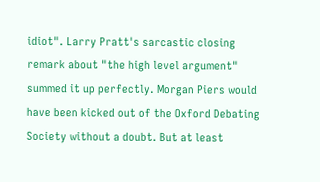idiot". Larry Pratt's sarcastic closing remark about "the high level argument" summed it up perfectly. Morgan Piers would have been kicked out of the Oxford Debating Society without a doubt. But at least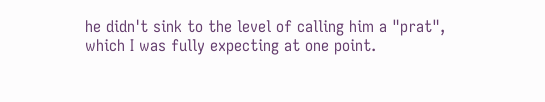he didn't sink to the level of calling him a "prat", which I was fully expecting at one point.